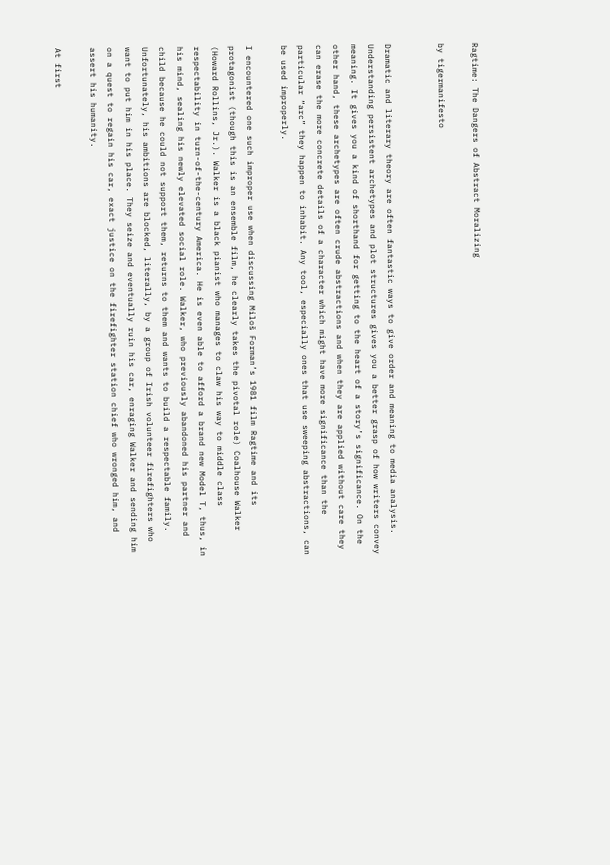Ragtime: The Dangers of Abstract Moralizing

by tigermanifesto


Dramatic and literary theory are often fantastic ways to give order and meaning to media analysis. Understanding persistent archetypes and plot structures gives you a better grasp of how writers convey meaning. It gives you a kind of shorthand for getting to the heart of a story’s significance. On the other hand, these archetypes are often crude abstractions and when they are applied without care they can erase the more concrete details of a character which might have more significance than the particular “arc” they happen to inhabit. Any tool, especially ones that use sweeping abstractions, can be used improperly.

I encountered one such improper use when discussing Miloš Forman’s 1981 film Ragtime and its protagonist (though this is an ensemble film, he clearly takes the pivotal role) Coalhouse Walker (Howard Rollins, Jr.). Walker is a black pianist who manages to claw his way to middle class respectability in turn-of-the-century America. He is even able to afford a brand new Model T, thus, in his mind, sealing his newly elevated social role. Walker, who previously abandoned his partner and child because he could not support them, returns to them and wants to build a respectable family. Unfortunately, his ambitions are blocked, literally, by a group of Irish volunteer firefighters who want to put him in his place. They seize and eventually ruin his car, enraging Walker and sending him on a quest to regain his car, exact justice on the firefighter station chief who wronged him, and assert his humanity.

At first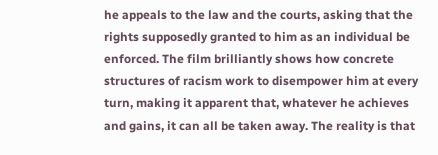he appeals to the law and the courts, asking that the rights supposedly granted to him as an individual be enforced. The film brilliantly shows how concrete structures of racism work to disempower him at every turn, making it apparent that, whatever he achieves and gains, it can all be taken away. The reality is that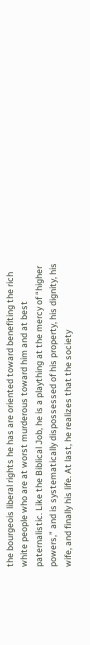the bourgeois liberal rights he has are oriented toward benefiting the rich white people who are at worst murderous toward him and at best paternalistic. Like the Biblical Job, he is a plaything at the mercy of “higher powers,” and is systematically dispossessed of his property, his dignity, his wife, and finally his life. At last, he realizes that the society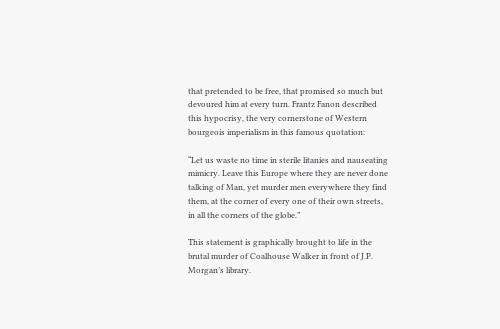that pretended to be free, that promised so much but devoured him at every turn. Frantz Fanon described this hypocrisy, the very cornerstone of Western bourgeois imperialism in this famous quotation:

“Let us waste no time in sterile litanies and nauseating mimicry. Leave this Europe where they are never done talking of Man, yet murder men everywhere they find them, at the corner of every one of their own streets, in all the corners of the globe.”

This statement is graphically brought to life in the brutal murder of Coalhouse Walker in front of J.P. Morgan’s library.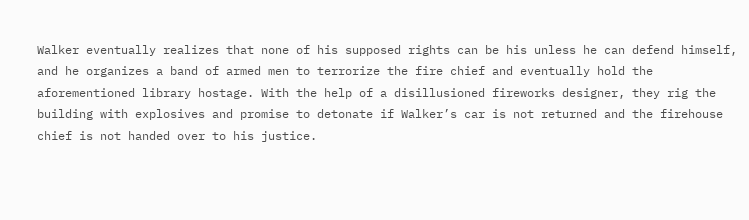Walker eventually realizes that none of his supposed rights can be his unless he can defend himself, and he organizes a band of armed men to terrorize the fire chief and eventually hold the aforementioned library hostage. With the help of a disillusioned fireworks designer, they rig the building with explosives and promise to detonate if Walker’s car is not returned and the firehouse chief is not handed over to his justice.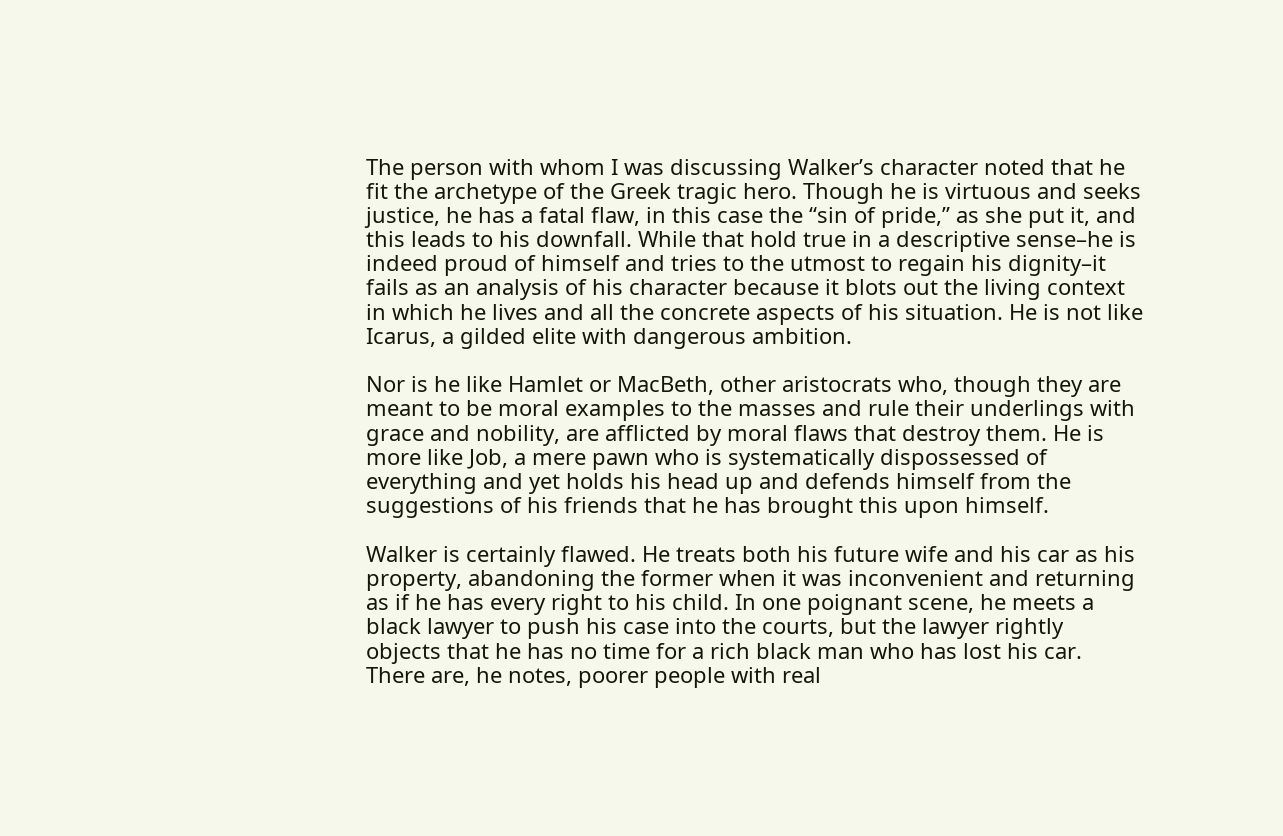The person with whom I was discussing Walker’s character noted that he fit the archetype of the Greek tragic hero. Though he is virtuous and seeks justice, he has a fatal flaw, in this case the “sin of pride,” as she put it, and this leads to his downfall. While that hold true in a descriptive sense–he is indeed proud of himself and tries to the utmost to regain his dignity–it fails as an analysis of his character because it blots out the living context in which he lives and all the concrete aspects of his situation. He is not like Icarus, a gilded elite with dangerous ambition.

Nor is he like Hamlet or MacBeth, other aristocrats who, though they are meant to be moral examples to the masses and rule their underlings with grace and nobility, are afflicted by moral flaws that destroy them. He is more like Job, a mere pawn who is systematically dispossessed of everything and yet holds his head up and defends himself from the suggestions of his friends that he has brought this upon himself.

Walker is certainly flawed. He treats both his future wife and his car as his property, abandoning the former when it was inconvenient and returning as if he has every right to his child. In one poignant scene, he meets a black lawyer to push his case into the courts, but the lawyer rightly objects that he has no time for a rich black man who has lost his car. There are, he notes, poorer people with real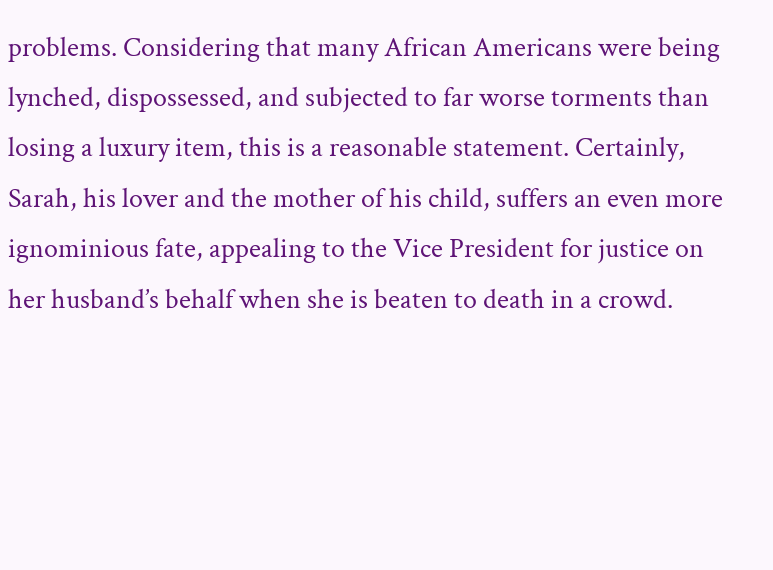problems. Considering that many African Americans were being lynched, dispossessed, and subjected to far worse torments than losing a luxury item, this is a reasonable statement. Certainly, Sarah, his lover and the mother of his child, suffers an even more ignominious fate, appealing to the Vice President for justice on her husband’s behalf when she is beaten to death in a crowd.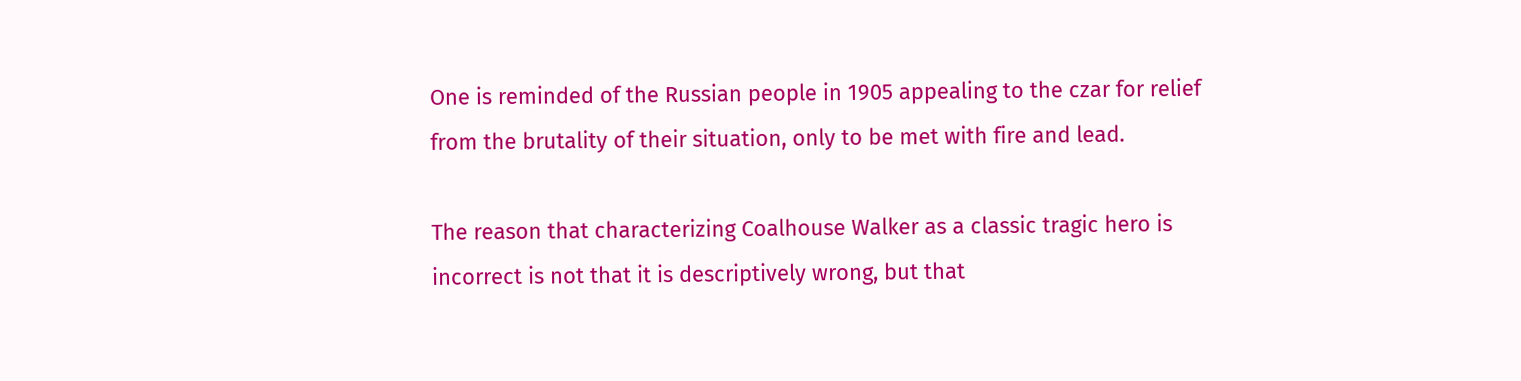One is reminded of the Russian people in 1905 appealing to the czar for relief from the brutality of their situation, only to be met with fire and lead.

The reason that characterizing Coalhouse Walker as a classic tragic hero is incorrect is not that it is descriptively wrong, but that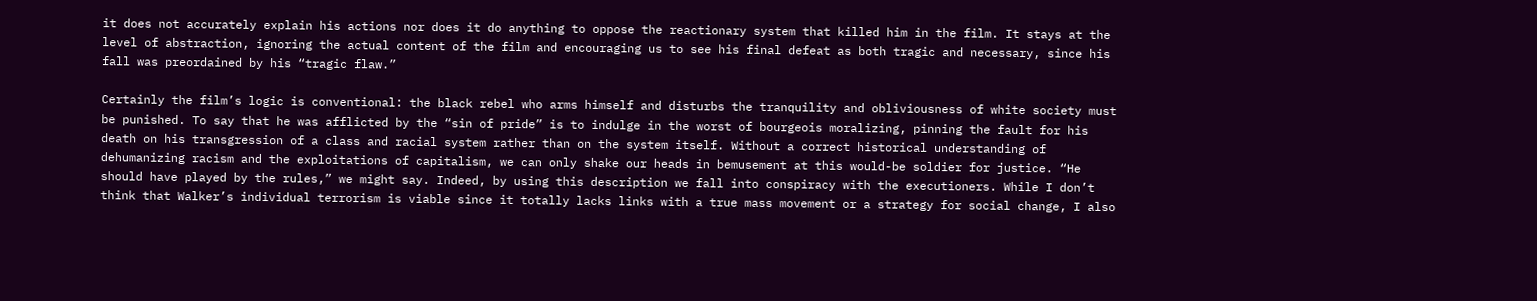it does not accurately explain his actions nor does it do anything to oppose the reactionary system that killed him in the film. It stays at the level of abstraction, ignoring the actual content of the film and encouraging us to see his final defeat as both tragic and necessary, since his fall was preordained by his “tragic flaw.”

Certainly the film’s logic is conventional: the black rebel who arms himself and disturbs the tranquility and obliviousness of white society must be punished. To say that he was afflicted by the “sin of pride” is to indulge in the worst of bourgeois moralizing, pinning the fault for his death on his transgression of a class and racial system rather than on the system itself. Without a correct historical understanding of dehumanizing racism and the exploitations of capitalism, we can only shake our heads in bemusement at this would-be soldier for justice. “He should have played by the rules,” we might say. Indeed, by using this description we fall into conspiracy with the executioners. While I don’t think that Walker’s individual terrorism is viable since it totally lacks links with a true mass movement or a strategy for social change, I also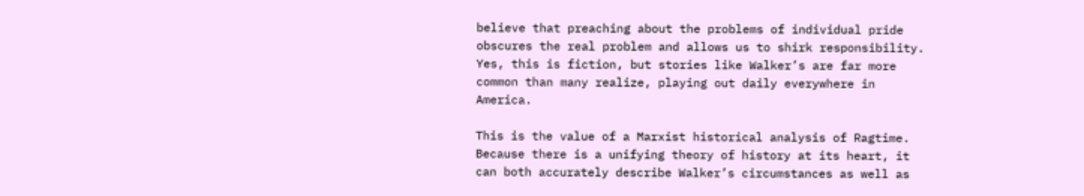believe that preaching about the problems of individual pride obscures the real problem and allows us to shirk responsibility. Yes, this is fiction, but stories like Walker’s are far more common than many realize, playing out daily everywhere in America.

This is the value of a Marxist historical analysis of Ragtime. Because there is a unifying theory of history at its heart, it can both accurately describe Walker’s circumstances as well as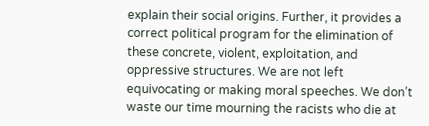explain their social origins. Further, it provides a correct political program for the elimination of these concrete, violent, exploitation, and oppressive structures. We are not left equivocating or making moral speeches. We don’t waste our time mourning the racists who die at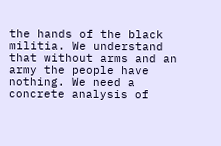the hands of the black militia. We understand that without arms and an army the people have nothing. We need a concrete analysis of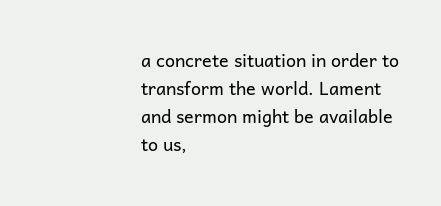a concrete situation in order to transform the world. Lament and sermon might be available to us,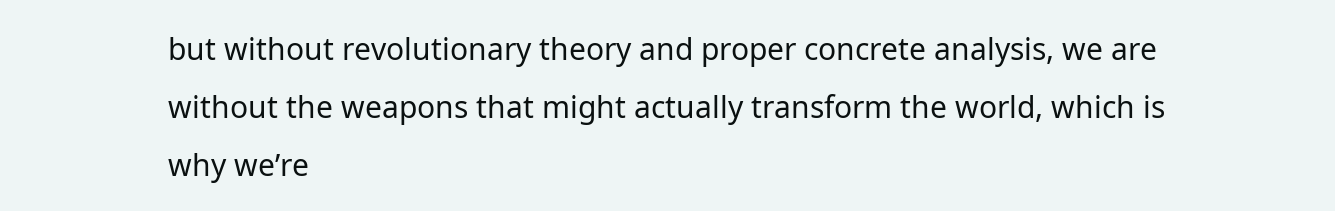but without revolutionary theory and proper concrete analysis, we are without the weapons that might actually transform the world, which is why we’re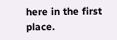here in the first place.